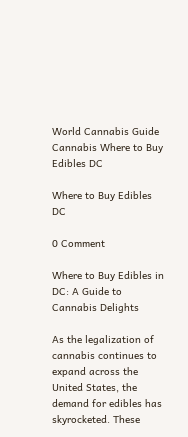World Cannabis Guide Cannabis Where to Buy Edibles DC

Where to Buy Edibles DC

0 Comment

Where to Buy Edibles in DC: A Guide to Cannabis Delights

As the legalization of cannabis continues to expand across the United States, the demand for edibles has skyrocketed. These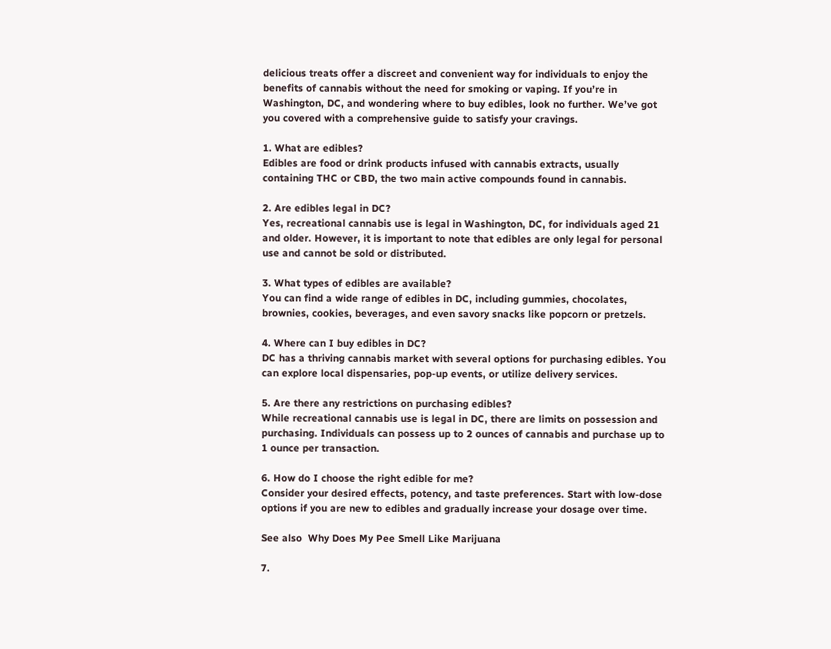delicious treats offer a discreet and convenient way for individuals to enjoy the benefits of cannabis without the need for smoking or vaping. If you’re in Washington, DC, and wondering where to buy edibles, look no further. We’ve got you covered with a comprehensive guide to satisfy your cravings.

1. What are edibles?
Edibles are food or drink products infused with cannabis extracts, usually containing THC or CBD, the two main active compounds found in cannabis.

2. Are edibles legal in DC?
Yes, recreational cannabis use is legal in Washington, DC, for individuals aged 21 and older. However, it is important to note that edibles are only legal for personal use and cannot be sold or distributed.

3. What types of edibles are available?
You can find a wide range of edibles in DC, including gummies, chocolates, brownies, cookies, beverages, and even savory snacks like popcorn or pretzels.

4. Where can I buy edibles in DC?
DC has a thriving cannabis market with several options for purchasing edibles. You can explore local dispensaries, pop-up events, or utilize delivery services.

5. Are there any restrictions on purchasing edibles?
While recreational cannabis use is legal in DC, there are limits on possession and purchasing. Individuals can possess up to 2 ounces of cannabis and purchase up to 1 ounce per transaction.

6. How do I choose the right edible for me?
Consider your desired effects, potency, and taste preferences. Start with low-dose options if you are new to edibles and gradually increase your dosage over time.

See also  Why Does My Pee Smell Like Marijuana

7.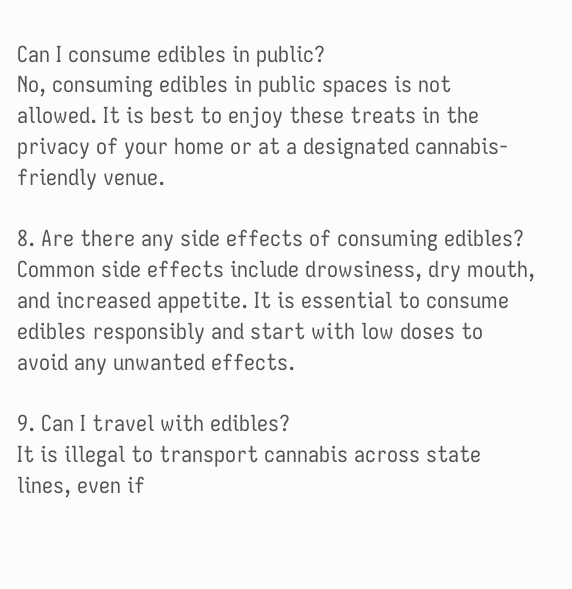Can I consume edibles in public?
No, consuming edibles in public spaces is not allowed. It is best to enjoy these treats in the privacy of your home or at a designated cannabis-friendly venue.

8. Are there any side effects of consuming edibles?
Common side effects include drowsiness, dry mouth, and increased appetite. It is essential to consume edibles responsibly and start with low doses to avoid any unwanted effects.

9. Can I travel with edibles?
It is illegal to transport cannabis across state lines, even if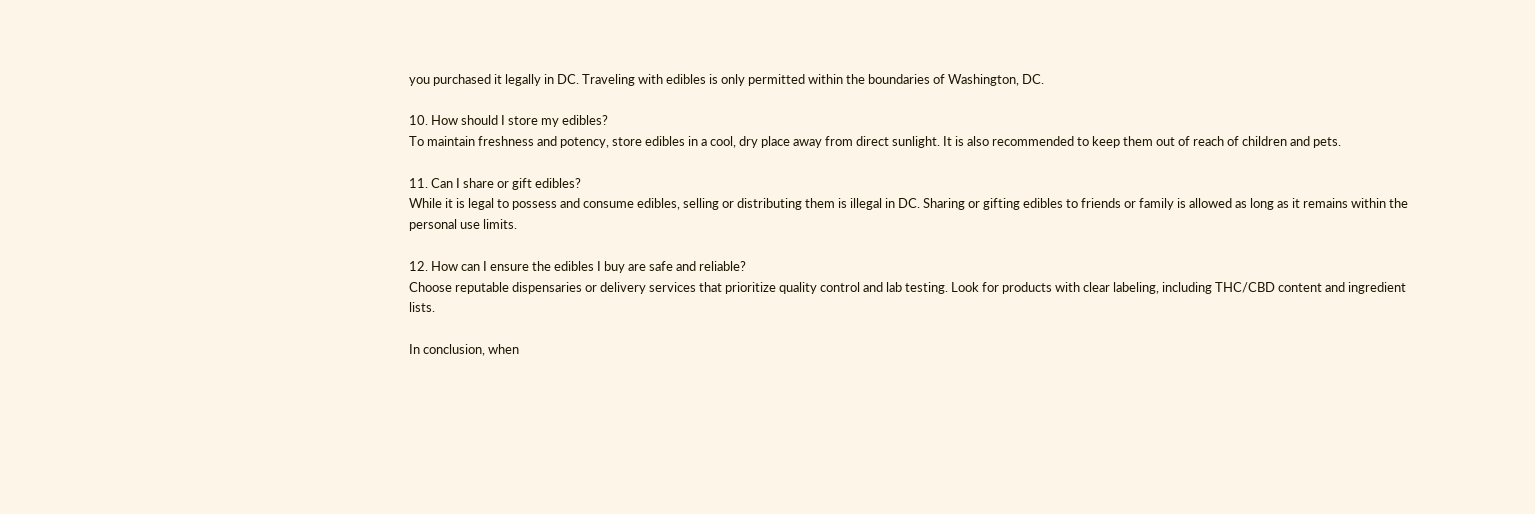you purchased it legally in DC. Traveling with edibles is only permitted within the boundaries of Washington, DC.

10. How should I store my edibles?
To maintain freshness and potency, store edibles in a cool, dry place away from direct sunlight. It is also recommended to keep them out of reach of children and pets.

11. Can I share or gift edibles?
While it is legal to possess and consume edibles, selling or distributing them is illegal in DC. Sharing or gifting edibles to friends or family is allowed as long as it remains within the personal use limits.

12. How can I ensure the edibles I buy are safe and reliable?
Choose reputable dispensaries or delivery services that prioritize quality control and lab testing. Look for products with clear labeling, including THC/CBD content and ingredient lists.

In conclusion, when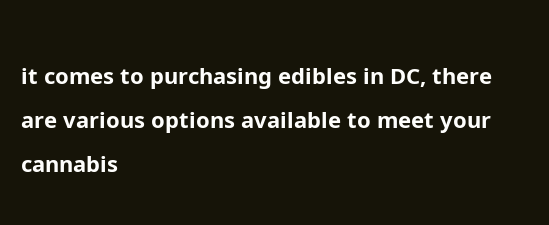it comes to purchasing edibles in DC, there are various options available to meet your cannabis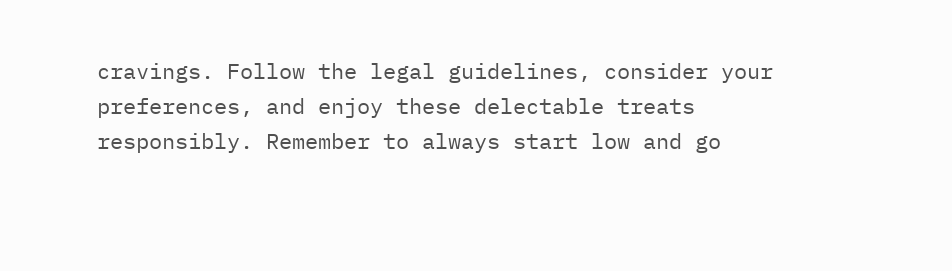cravings. Follow the legal guidelines, consider your preferences, and enjoy these delectable treats responsibly. Remember to always start low and go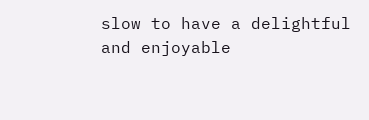slow to have a delightful and enjoyable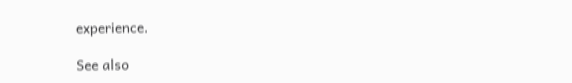experience.

See also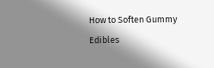How to Soften Gummy Edibles